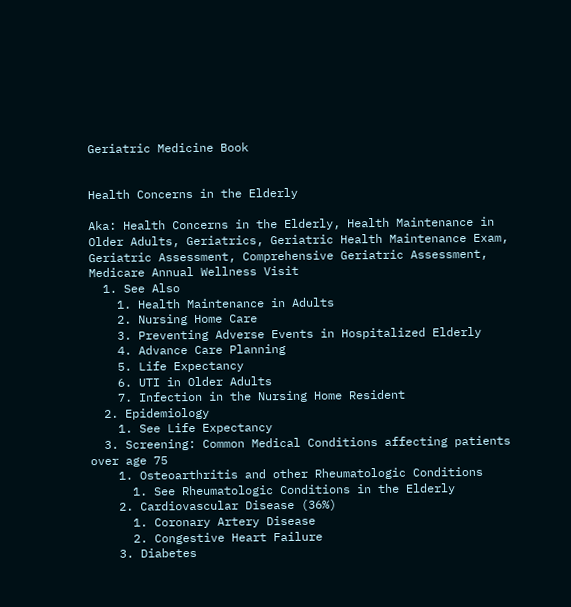Geriatric Medicine Book


Health Concerns in the Elderly

Aka: Health Concerns in the Elderly, Health Maintenance in Older Adults, Geriatrics, Geriatric Health Maintenance Exam, Geriatric Assessment, Comprehensive Geriatric Assessment, Medicare Annual Wellness Visit
  1. See Also
    1. Health Maintenance in Adults
    2. Nursing Home Care
    3. Preventing Adverse Events in Hospitalized Elderly
    4. Advance Care Planning
    5. Life Expectancy
    6. UTI in Older Adults
    7. Infection in the Nursing Home Resident
  2. Epidemiology
    1. See Life Expectancy
  3. Screening: Common Medical Conditions affecting patients over age 75
    1. Osteoarthritis and other Rheumatologic Conditions
      1. See Rheumatologic Conditions in the Elderly
    2. Cardiovascular Disease (36%)
      1. Coronary Artery Disease
      2. Congestive Heart Failure
    3. Diabetes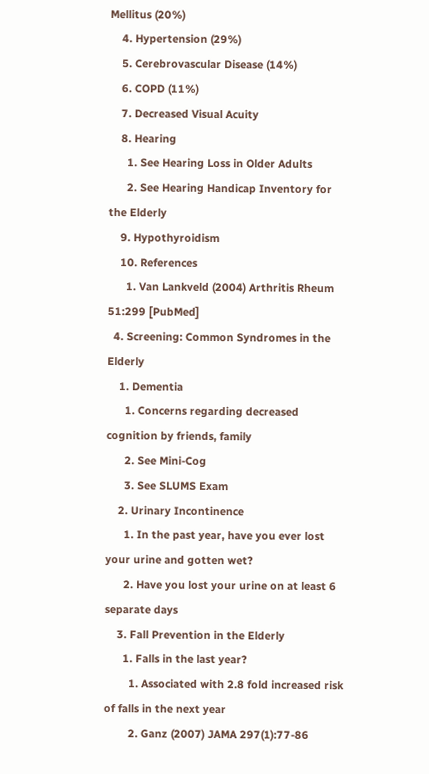Mellitus (20%)
    4. Hypertension (29%)
    5. Cerebrovascular Disease (14%)
    6. COPD (11%)
    7. Decreased Visual Acuity
    8. Hearing
      1. See Hearing Loss in Older Adults
      2. See Hearing Handicap Inventory for the Elderly
    9. Hypothyroidism
    10. References
      1. Van Lankveld (2004) Arthritis Rheum 51:299 [PubMed]
  4. Screening: Common Syndromes in the Elderly
    1. Dementia
      1. Concerns regarding decreased cognition by friends, family
      2. See Mini-Cog
      3. See SLUMS Exam
    2. Urinary Incontinence
      1. In the past year, have you ever lost your urine and gotten wet?
      2. Have you lost your urine on at least 6 separate days
    3. Fall Prevention in the Elderly
      1. Falls in the last year?
        1. Associated with 2.8 fold increased risk of falls in the next year
        2. Ganz (2007) JAMA 297(1):77-86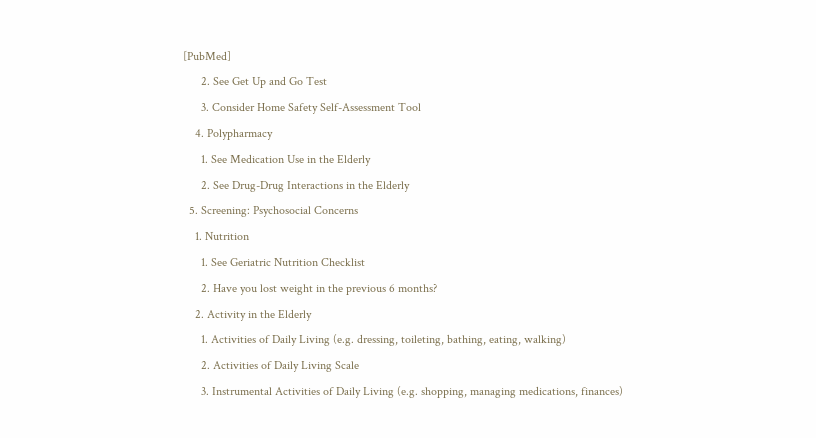[PubMed]
      2. See Get Up and Go Test
      3. Consider Home Safety Self-Assessment Tool
    4. Polypharmacy
      1. See Medication Use in the Elderly
      2. See Drug-Drug Interactions in the Elderly
  5. Screening: Psychosocial Concerns
    1. Nutrition
      1. See Geriatric Nutrition Checklist
      2. Have you lost weight in the previous 6 months?
    2. Activity in the Elderly
      1. Activities of Daily Living (e.g. dressing, toileting, bathing, eating, walking)
      2. Activities of Daily Living Scale
      3. Instrumental Activities of Daily Living (e.g. shopping, managing medications, finances)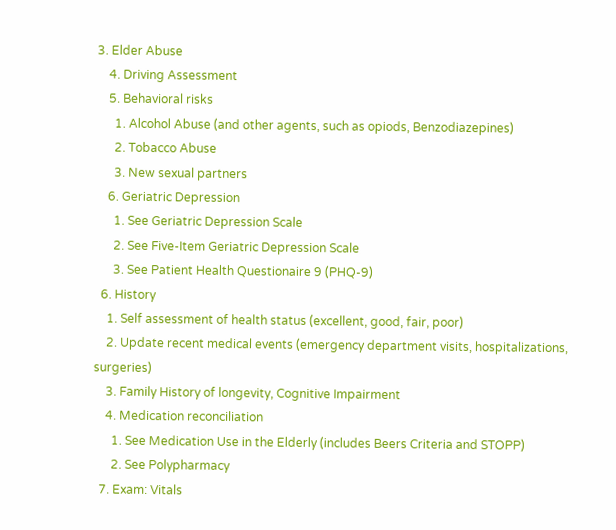3. Elder Abuse
    4. Driving Assessment
    5. Behavioral risks
      1. Alcohol Abuse (and other agents, such as opiods, Benzodiazepines)
      2. Tobacco Abuse
      3. New sexual partners
    6. Geriatric Depression
      1. See Geriatric Depression Scale
      2. See Five-Item Geriatric Depression Scale
      3. See Patient Health Questionaire 9 (PHQ-9)
  6. History
    1. Self assessment of health status (excellent, good, fair, poor)
    2. Update recent medical events (emergency department visits, hospitalizations, surgeries)
    3. Family History of longevity, Cognitive Impairment
    4. Medication reconciliation
      1. See Medication Use in the Elderly (includes Beers Criteria and STOPP)
      2. See Polypharmacy
  7. Exam: Vitals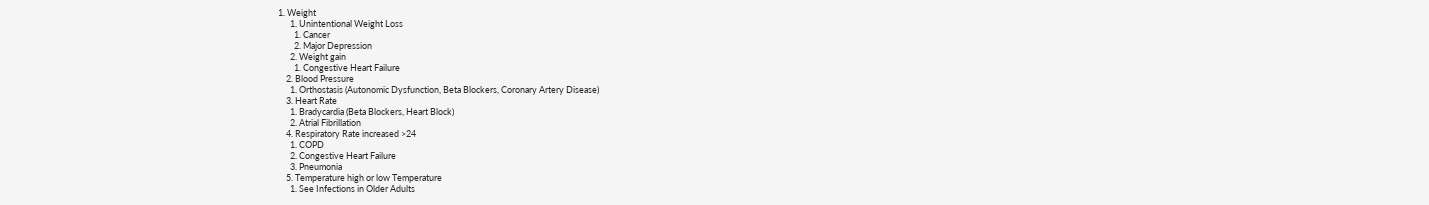1. Weight
      1. Unintentional Weight Loss
        1. Cancer
        2. Major Depression
      2. Weight gain
        1. Congestive Heart Failure
    2. Blood Pressure
      1. Orthostasis (Autonomic Dysfunction, Beta Blockers, Coronary Artery Disease)
    3. Heart Rate
      1. Bradycardia (Beta Blockers, Heart Block)
      2. Atrial Fibrillation
    4. Respiratory Rate increased >24
      1. COPD
      2. Congestive Heart Failure
      3. Pneumonia
    5. Temperature high or low Temperature
      1. See Infections in Older Adults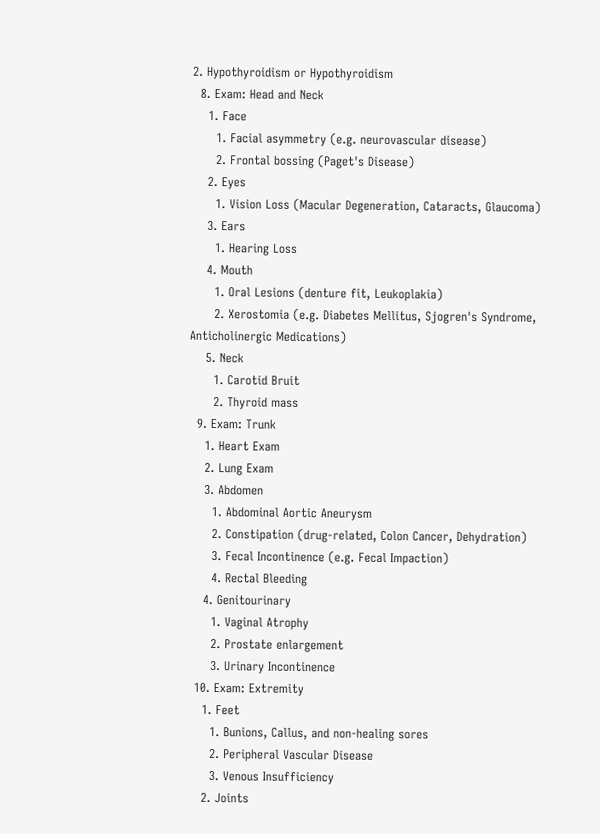2. Hypothyroidism or Hypothyroidism
  8. Exam: Head and Neck
    1. Face
      1. Facial asymmetry (e.g. neurovascular disease)
      2. Frontal bossing (Paget's Disease)
    2. Eyes
      1. Vision Loss (Macular Degeneration, Cataracts, Glaucoma)
    3. Ears
      1. Hearing Loss
    4. Mouth
      1. Oral Lesions (denture fit, Leukoplakia)
      2. Xerostomia (e.g. Diabetes Mellitus, Sjogren's Syndrome, Anticholinergic Medications)
    5. Neck
      1. Carotid Bruit
      2. Thyroid mass
  9. Exam: Trunk
    1. Heart Exam
    2. Lung Exam
    3. Abdomen
      1. Abdominal Aortic Aneurysm
      2. Constipation (drug-related, Colon Cancer, Dehydration)
      3. Fecal Incontinence (e.g. Fecal Impaction)
      4. Rectal Bleeding
    4. Genitourinary
      1. Vaginal Atrophy
      2. Prostate enlargement
      3. Urinary Incontinence
  10. Exam: Extremity
    1. Feet
      1. Bunions, Callus, and non-healing sores
      2. Peripheral Vascular Disease
      3. Venous Insufficiency
    2. Joints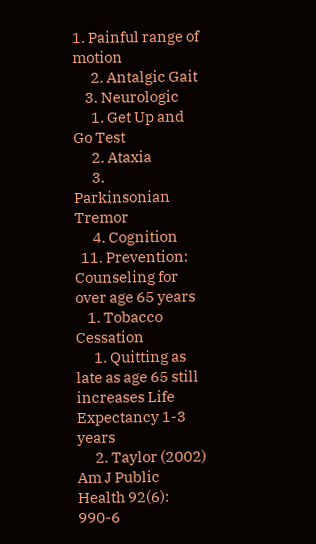1. Painful range of motion
      2. Antalgic Gait
    3. Neurologic
      1. Get Up and Go Test
      2. Ataxia
      3. Parkinsonian Tremor
      4. Cognition
  11. Prevention: Counseling for over age 65 years
    1. Tobacco Cessation
      1. Quitting as late as age 65 still increases Life Expectancy 1-3 years
      2. Taylor (2002) Am J Public Health 92(6): 990-6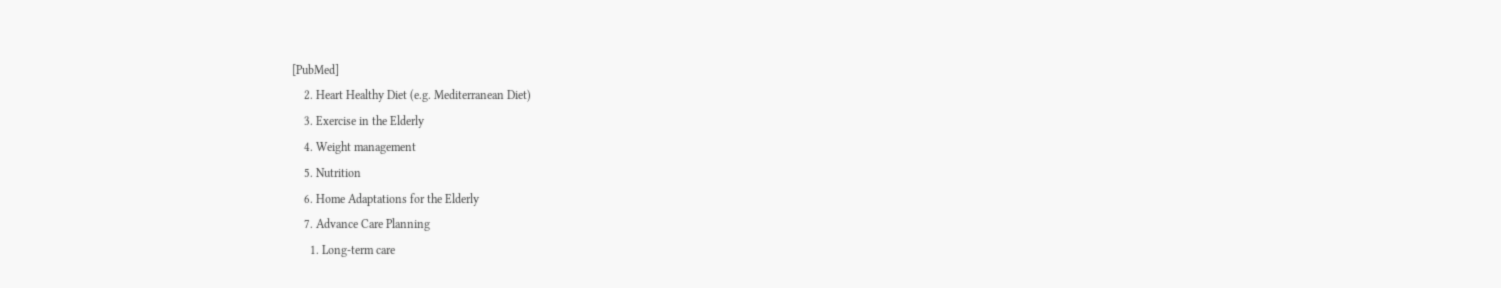[PubMed]
    2. Heart Healthy Diet (e.g. Mediterranean Diet)
    3. Exercise in the Elderly
    4. Weight management
    5. Nutrition
    6. Home Adaptations for the Elderly
    7. Advance Care Planning
      1. Long-term care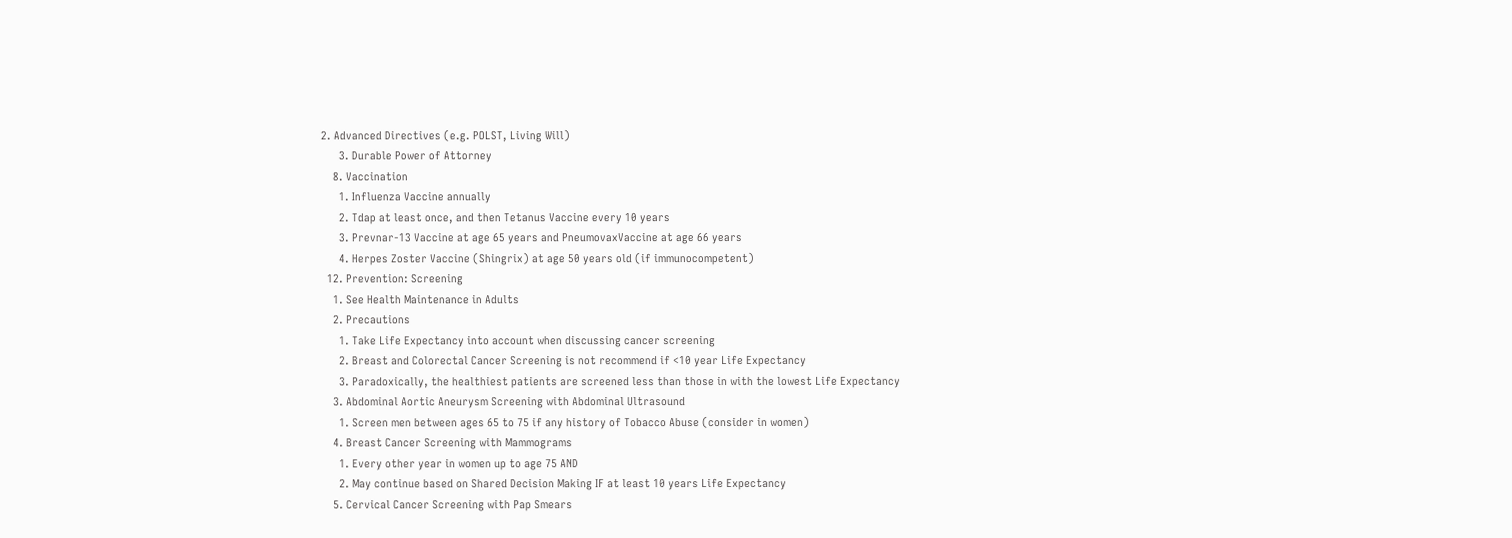2. Advanced Directives (e.g. POLST, Living Will)
      3. Durable Power of Attorney
    8. Vaccination
      1. Influenza Vaccine annually
      2. Tdap at least once, and then Tetanus Vaccine every 10 years
      3. Prevnar-13 Vaccine at age 65 years and PneumovaxVaccine at age 66 years
      4. Herpes Zoster Vaccine (Shingrix) at age 50 years old (if immunocompetent)
  12. Prevention: Screening
    1. See Health Maintenance in Adults
    2. Precautions
      1. Take Life Expectancy into account when discussing cancer screening
      2. Breast and Colorectal Cancer Screening is not recommend if <10 year Life Expectancy
      3. Paradoxically, the healthiest patients are screened less than those in with the lowest Life Expectancy
    3. Abdominal Aortic Aneurysm Screening with Abdominal Ultrasound
      1. Screen men between ages 65 to 75 if any history of Tobacco Abuse (consider in women)
    4. Breast Cancer Screening with Mammograms
      1. Every other year in women up to age 75 AND
      2. May continue based on Shared Decision Making IF at least 10 years Life Expectancy
    5. Cervical Cancer Screening with Pap Smears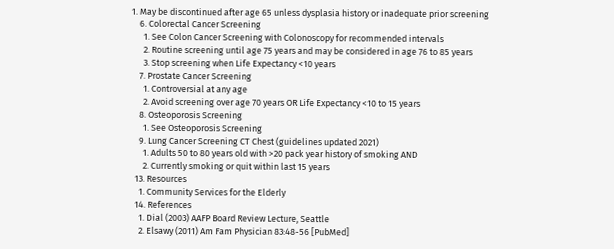1. May be discontinued after age 65 unless dysplasia history or inadequate prior screening
    6. Colorectal Cancer Screening
      1. See Colon Cancer Screening with Colonoscopy for recommended intervals
      2. Routine screening until age 75 years and may be considered in age 76 to 85 years
      3. Stop screening when Life Expectancy <10 years
    7. Prostate Cancer Screening
      1. Controversial at any age
      2. Avoid screening over age 70 years OR Life Expectancy <10 to 15 years
    8. Osteoporosis Screening
      1. See Osteoporosis Screening
    9. Lung Cancer Screening CT Chest (guidelines updated 2021)
      1. Adults 50 to 80 years old with >20 pack year history of smoking AND
      2. Currently smoking or quit within last 15 years
  13. Resources
    1. Community Services for the Elderly
  14. References
    1. Dial (2003) AAFP Board Review Lecture, Seattle
    2. Elsawy (2011) Am Fam Physician 83:48-56 [PubMed]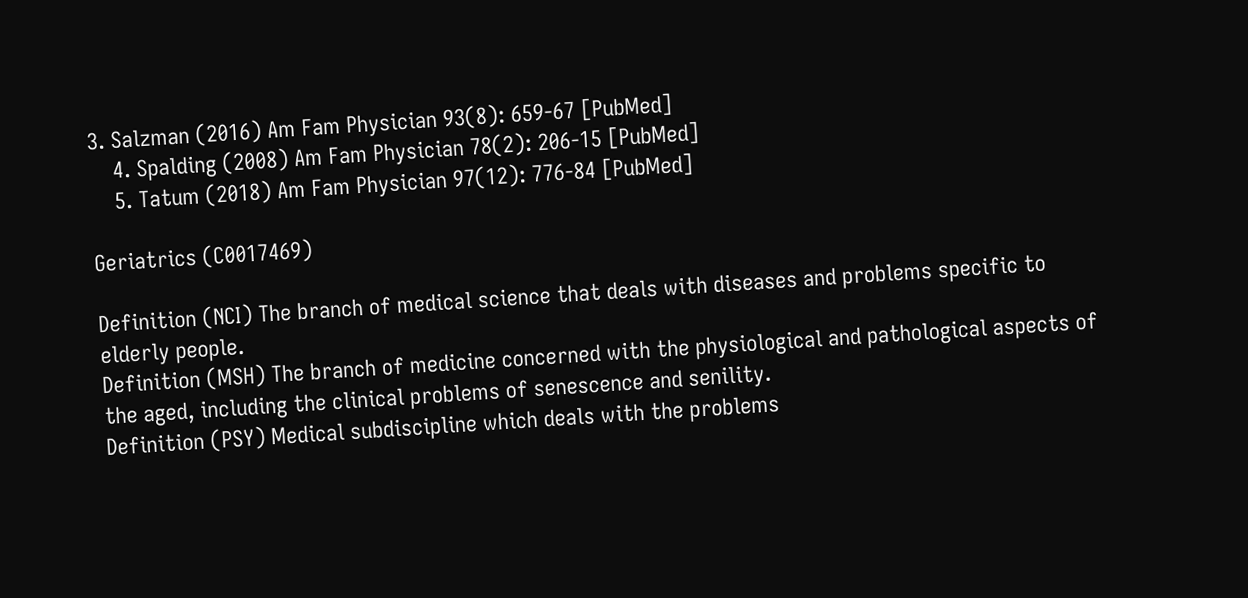3. Salzman (2016) Am Fam Physician 93(8): 659-67 [PubMed]
    4. Spalding (2008) Am Fam Physician 78(2): 206-15 [PubMed]
    5. Tatum (2018) Am Fam Physician 97(12): 776-84 [PubMed]

Geriatrics (C0017469)

Definition (NCI) The branch of medical science that deals with diseases and problems specific to elderly people.
Definition (MSH) The branch of medicine concerned with the physiological and pathological aspects of the aged, including the clinical problems of senescence and senility.
Definition (PSY) Medical subdiscipline which deals with the problems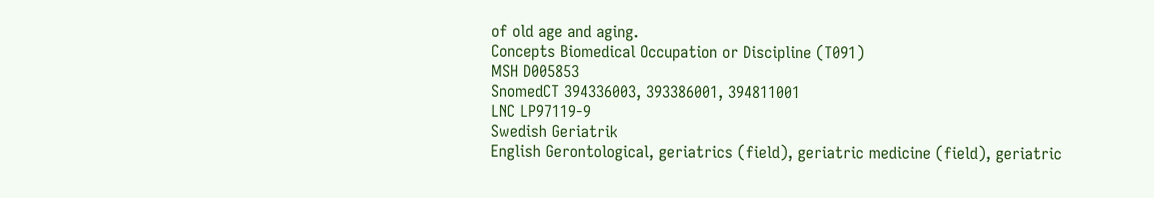of old age and aging.
Concepts Biomedical Occupation or Discipline (T091)
MSH D005853
SnomedCT 394336003, 393386001, 394811001
LNC LP97119-9
Swedish Geriatrik
English Gerontological, geriatrics (field), geriatric medicine (field), geriatric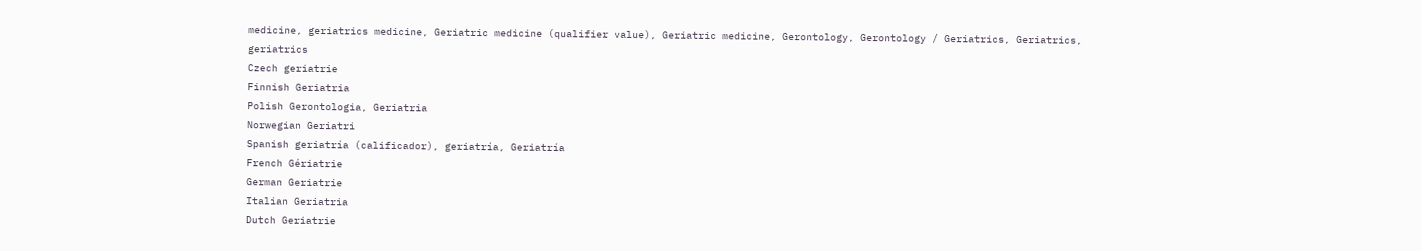medicine, geriatrics medicine, Geriatric medicine (qualifier value), Geriatric medicine, Gerontology, Gerontology / Geriatrics, Geriatrics, geriatrics
Czech geriatrie
Finnish Geriatria
Polish Gerontologia, Geriatria
Norwegian Geriatri
Spanish geriatría (calificador), geriatría, Geriatría
French Gériatrie
German Geriatrie
Italian Geriatria
Dutch Geriatrie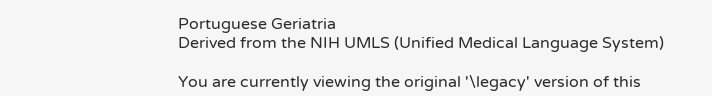Portuguese Geriatria
Derived from the NIH UMLS (Unified Medical Language System)

You are currently viewing the original '\legacy' version of this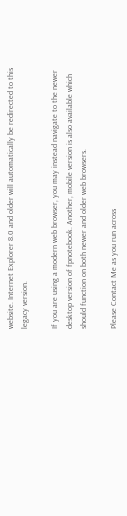website. Internet Explorer 8.0 and older will automatically be redirected to this legacy version.

If you are using a modern web browser, you may instead navigate to the newer desktop version of fpnotebook. Another, mobile version is also available which should function on both newer and older web browsers.

Please Contact Me as you run across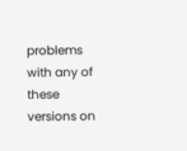problems with any of these versions on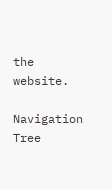the website.

Navigation Tree